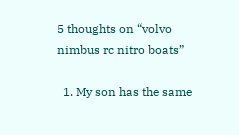5 thoughts on “volvo nimbus rc nitro boats”

  1. My son has the same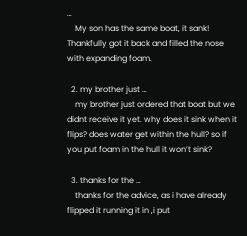…
    My son has the same boat, it sank! Thankfully got it back and filled the nose with expanding foam.

  2. my brother just …
    my brother just ordered that boat but we didnt receive it yet. why does it sink when it flips? does water get within the hull? so if you put foam in the hull it won’t sink?

  3. thanks for the …
    thanks for the advice, as i have already flipped it running it in ,i put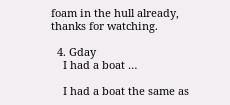foam in the hull already, thanks for watching.

  4. Gday
    I had a boat …

    I had a boat the same as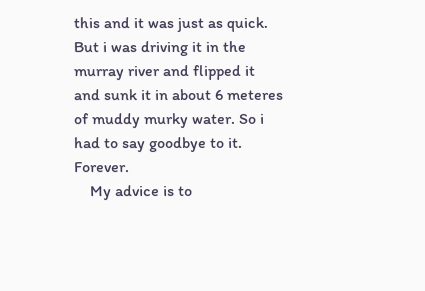this and it was just as quick. But i was driving it in the murray river and flipped it and sunk it in about 6 meteres of muddy murky water. So i had to say goodbye to it. Forever.
    My advice is to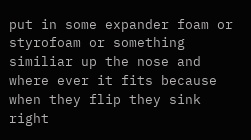put in some expander foam or styrofoam or something similiar up the nose and where ever it fits because when they flip they sink right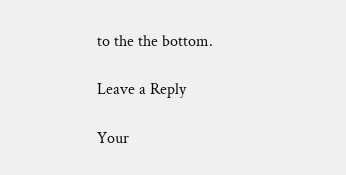to the the bottom.

Leave a Reply

Your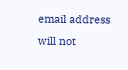email address will not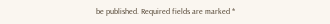be published. Required fields are marked *